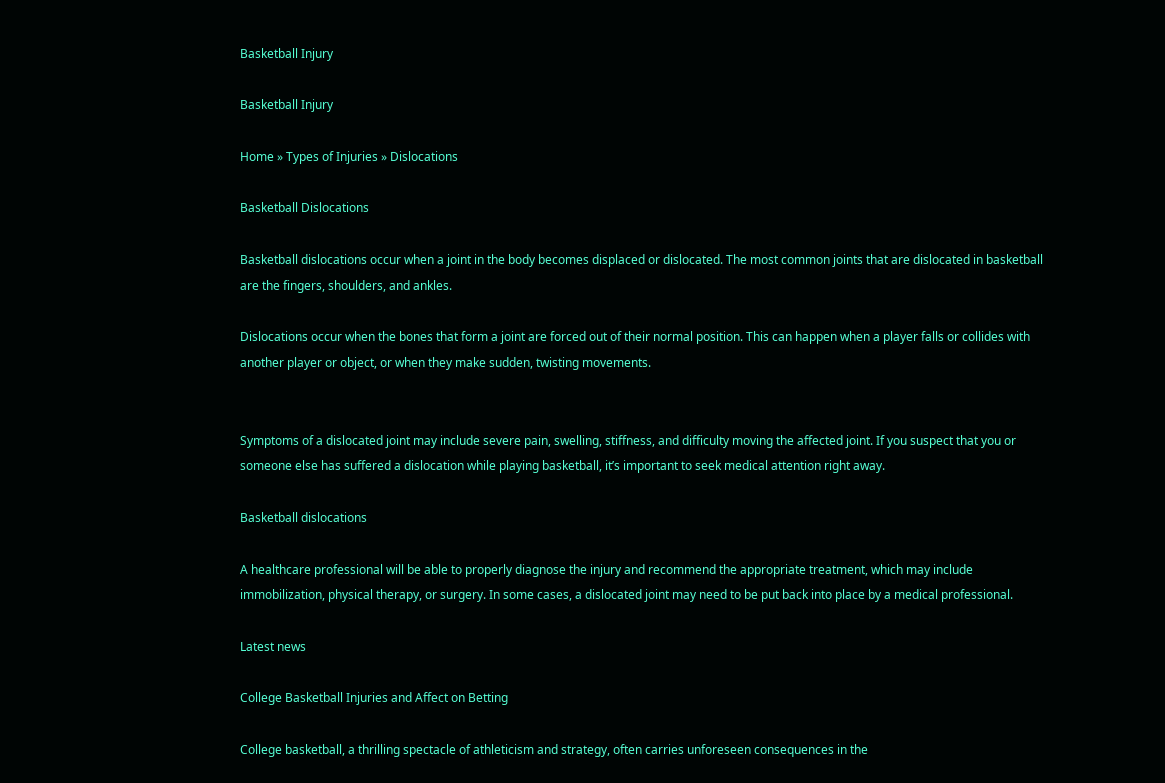Basketball Injury

Basketball Injury

Home » Types of Injuries » Dislocations

Basketball Dislocations

Basketball dislocations occur when a joint in the body becomes displaced or dislocated. The most common joints that are dislocated in basketball are the fingers, shoulders, and ankles.

Dislocations occur when the bones that form a joint are forced out of their normal position. This can happen when a player falls or collides with another player or object, or when they make sudden, twisting movements.


Symptoms of a dislocated joint may include severe pain, swelling, stiffness, and difficulty moving the affected joint. If you suspect that you or someone else has suffered a dislocation while playing basketball, it’s important to seek medical attention right away.

Basketball dislocations

A healthcare professional will be able to properly diagnose the injury and recommend the appropriate treatment, which may include immobilization, physical therapy, or surgery. In some cases, a dislocated joint may need to be put back into place by a medical professional.

Latest news

College Basketball Injuries and Affect on Betting

College basketball, a thrilling spectacle of athleticism and strategy, often carries unforeseen consequences in the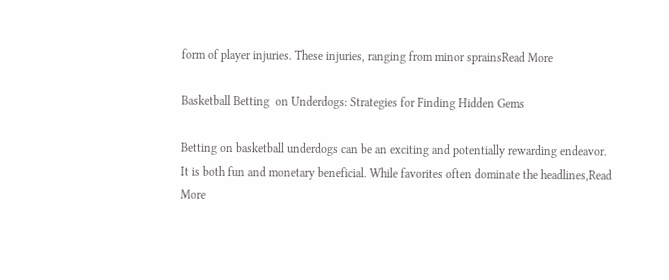form of player injuries. These injuries, ranging from minor sprainsRead More

Basketball Betting  on Underdogs: Strategies for Finding Hidden Gems

Betting on basketball underdogs can be an exciting and potentially rewarding endeavor. It is both fun and monetary beneficial. While favorites often dominate the headlines,Read More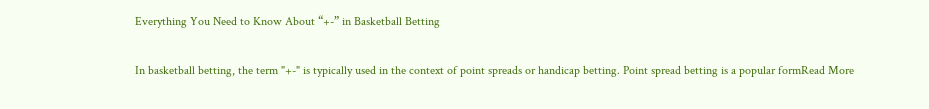Everything You Need to Know About “+-” in Basketball Betting

In basketball betting, the term "+-" is typically used in the context of point spreads or handicap betting. Point spread betting is a popular formRead More